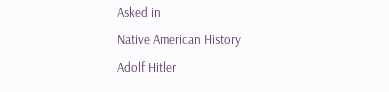Asked in
Native American History
Adolf Hitler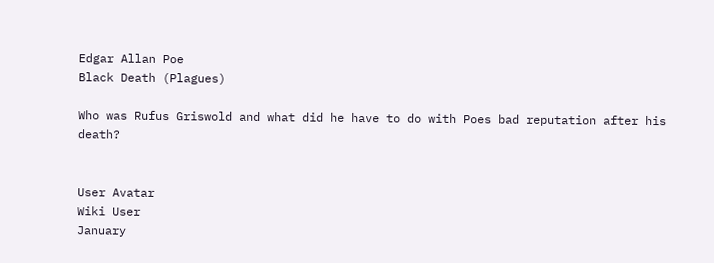Edgar Allan Poe
Black Death (Plagues)

Who was Rufus Griswold and what did he have to do with Poes bad reputation after his death?


User Avatar
Wiki User
January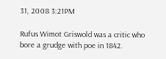31, 2008 3:21PM

Rufus Wimot Griswold was a critic who bore a grudge with poe in 1842.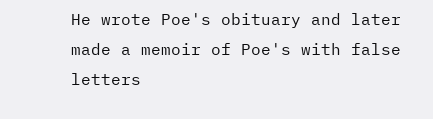He wrote Poe's obituary and later made a memoir of Poe's with false letters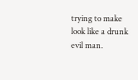trying to make look like a drunk evil man.